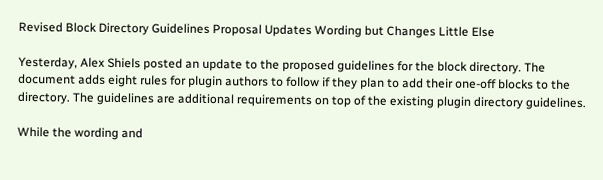Revised Block Directory Guidelines Proposal Updates Wording but Changes Little Else

Yesterday, Alex Shiels posted an update to the proposed guidelines for the block directory. The document adds eight rules for plugin authors to follow if they plan to add their one-off blocks to the directory. The guidelines are additional requirements on top of the existing plugin directory guidelines.

While the wording and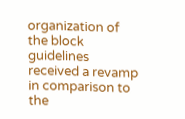organization of the block guidelines received a revamp in comparison to the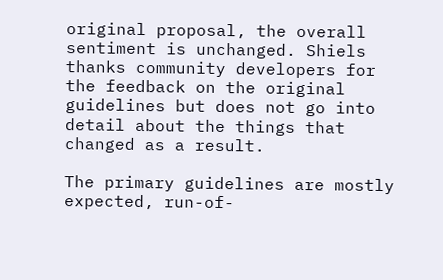original proposal, the overall sentiment is unchanged. Shiels thanks community developers for the feedback on the original guidelines but does not go into detail about the things that changed as a result.

The primary guidelines are mostly expected, run-of-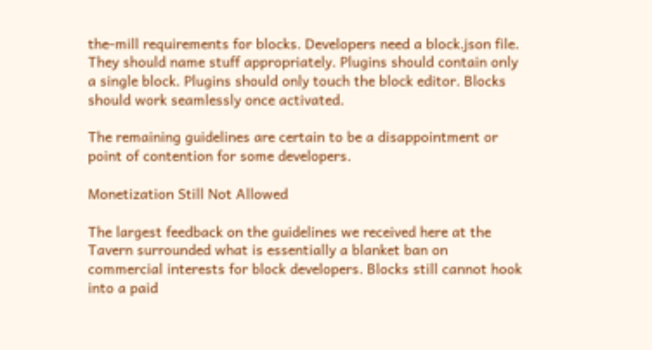the-mill requirements for blocks. Developers need a block.json file. They should name stuff appropriately. Plugins should contain only a single block. Plugins should only touch the block editor. Blocks should work seamlessly once activated.

The remaining guidelines are certain to be a disappointment or point of contention for some developers.

Monetization Still Not Allowed

The largest feedback on the guidelines we received here at the Tavern surrounded what is essentially a blanket ban on commercial interests for block developers. Blocks still cannot hook into a paid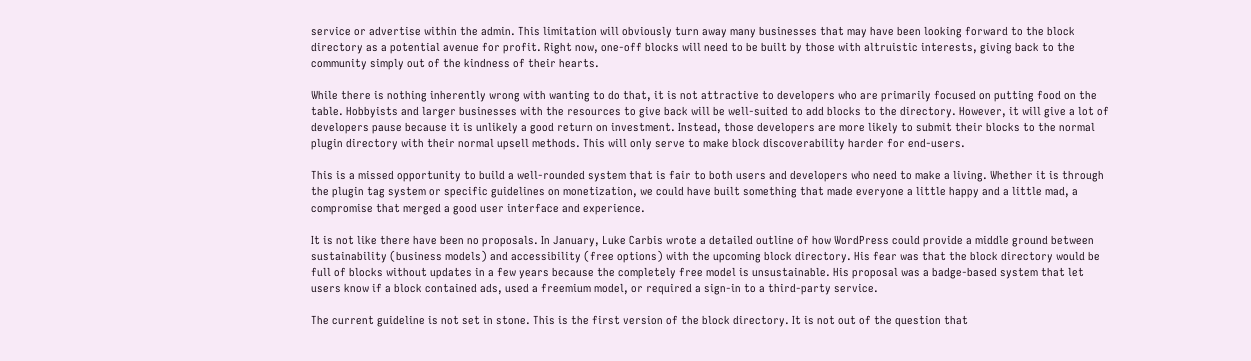service or advertise within the admin. This limitation will obviously turn away many businesses that may have been looking forward to the block directory as a potential avenue for profit. Right now, one-off blocks will need to be built by those with altruistic interests, giving back to the community simply out of the kindness of their hearts.

While there is nothing inherently wrong with wanting to do that, it is not attractive to developers who are primarily focused on putting food on the table. Hobbyists and larger businesses with the resources to give back will be well-suited to add blocks to the directory. However, it will give a lot of developers pause because it is unlikely a good return on investment. Instead, those developers are more likely to submit their blocks to the normal plugin directory with their normal upsell methods. This will only serve to make block discoverability harder for end-users.

This is a missed opportunity to build a well-rounded system that is fair to both users and developers who need to make a living. Whether it is through the plugin tag system or specific guidelines on monetization, we could have built something that made everyone a little happy and a little mad, a compromise that merged a good user interface and experience.

It is not like there have been no proposals. In January, Luke Carbis wrote a detailed outline of how WordPress could provide a middle ground between sustainability (business models) and accessibility (free options) with the upcoming block directory. His fear was that the block directory would be full of blocks without updates in a few years because the completely free model is unsustainable. His proposal was a badge-based system that let users know if a block contained ads, used a freemium model, or required a sign-in to a third-party service.

The current guideline is not set in stone. This is the first version of the block directory. It is not out of the question that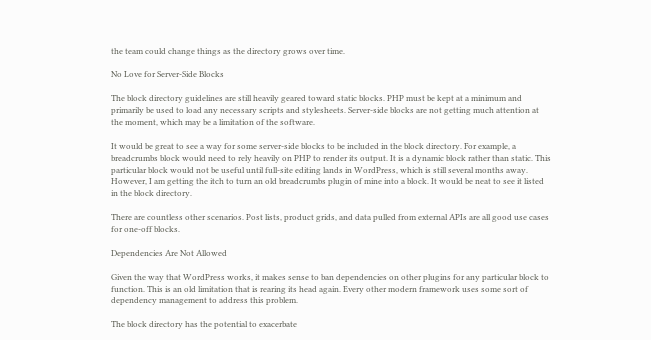the team could change things as the directory grows over time.

No Love for Server-Side Blocks

The block directory guidelines are still heavily geared toward static blocks. PHP must be kept at a minimum and primarily be used to load any necessary scripts and stylesheets. Server-side blocks are not getting much attention at the moment, which may be a limitation of the software.

It would be great to see a way for some server-side blocks to be included in the block directory. For example, a breadcrumbs block would need to rely heavily on PHP to render its output. It is a dynamic block rather than static. This particular block would not be useful until full-site editing lands in WordPress, which is still several months away. However, I am getting the itch to turn an old breadcrumbs plugin of mine into a block. It would be neat to see it listed in the block directory.

There are countless other scenarios. Post lists, product grids, and data pulled from external APIs are all good use cases for one-off blocks.

Dependencies Are Not Allowed

Given the way that WordPress works, it makes sense to ban dependencies on other plugins for any particular block to function. This is an old limitation that is rearing its head again. Every other modern framework uses some sort of dependency management to address this problem.

The block directory has the potential to exacerbate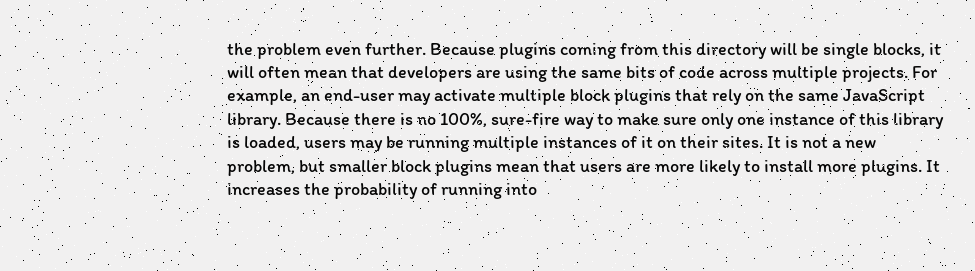the problem even further. Because plugins coming from this directory will be single blocks, it will often mean that developers are using the same bits of code across multiple projects. For example, an end-user may activate multiple block plugins that rely on the same JavaScript library. Because there is no 100%, sure-fire way to make sure only one instance of this library is loaded, users may be running multiple instances of it on their sites. It is not a new problem, but smaller block plugins mean that users are more likely to install more plugins. It increases the probability of running into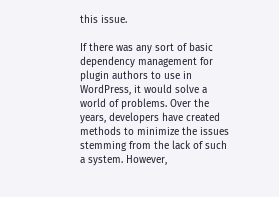this issue.

If there was any sort of basic dependency management for plugin authors to use in WordPress, it would solve a world of problems. Over the years, developers have created methods to minimize the issues stemming from the lack of such a system. However,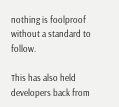nothing is foolproof without a standard to follow.

This has also held developers back from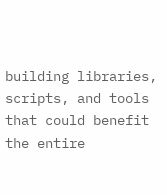building libraries, scripts, and tools that could benefit the entire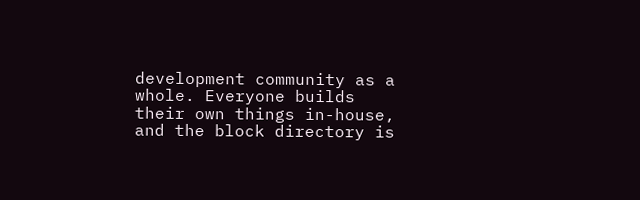development community as a whole. Everyone builds their own things in-house, and the block directory is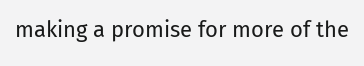making a promise for more of the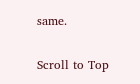same.

Scroll to Top